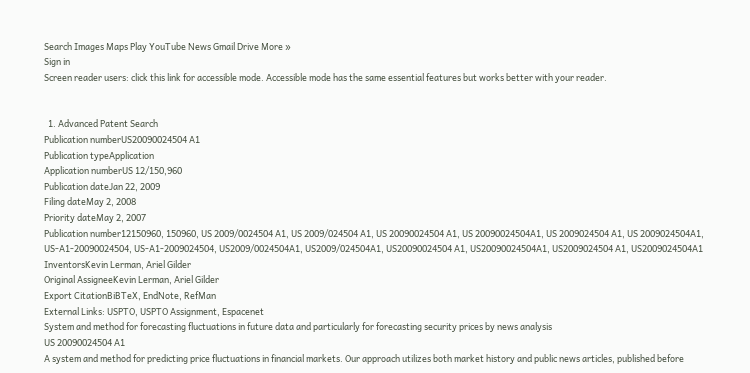Search Images Maps Play YouTube News Gmail Drive More »
Sign in
Screen reader users: click this link for accessible mode. Accessible mode has the same essential features but works better with your reader.


  1. Advanced Patent Search
Publication numberUS20090024504 A1
Publication typeApplication
Application numberUS 12/150,960
Publication dateJan 22, 2009
Filing dateMay 2, 2008
Priority dateMay 2, 2007
Publication number12150960, 150960, US 2009/0024504 A1, US 2009/024504 A1, US 20090024504 A1, US 20090024504A1, US 2009024504 A1, US 2009024504A1, US-A1-20090024504, US-A1-2009024504, US2009/0024504A1, US2009/024504A1, US20090024504 A1, US20090024504A1, US2009024504 A1, US2009024504A1
InventorsKevin Lerman, Ariel Gilder
Original AssigneeKevin Lerman, Ariel Gilder
Export CitationBiBTeX, EndNote, RefMan
External Links: USPTO, USPTO Assignment, Espacenet
System and method for forecasting fluctuations in future data and particularly for forecasting security prices by news analysis
US 20090024504 A1
A system and method for predicting price fluctuations in financial markets. Our approach utilizes both market history and public news articles, published before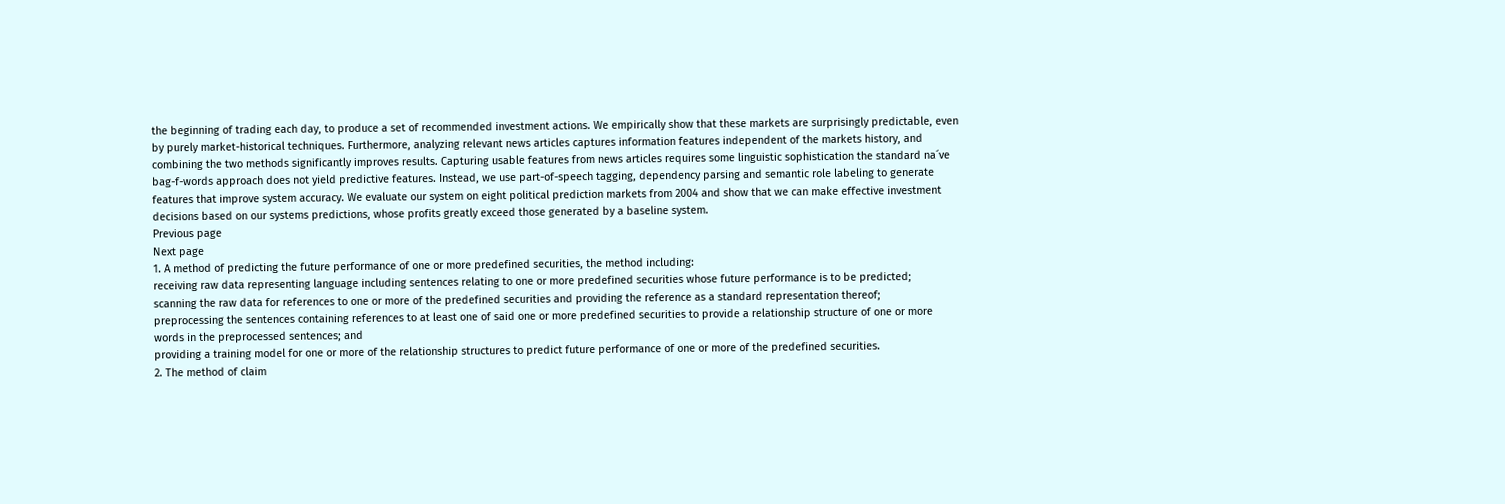the beginning of trading each day, to produce a set of recommended investment actions. We empirically show that these markets are surprisingly predictable, even by purely market-historical techniques. Furthermore, analyzing relevant news articles captures information features independent of the markets history, and combining the two methods significantly improves results. Capturing usable features from news articles requires some linguistic sophistication the standard na´ve bag-f-words approach does not yield predictive features. Instead, we use part-of-speech tagging, dependency parsing and semantic role labeling to generate features that improve system accuracy. We evaluate our system on eight political prediction markets from 2004 and show that we can make effective investment decisions based on our systems predictions, whose profits greatly exceed those generated by a baseline system.
Previous page
Next page
1. A method of predicting the future performance of one or more predefined securities, the method including:
receiving raw data representing language including sentences relating to one or more predefined securities whose future performance is to be predicted;
scanning the raw data for references to one or more of the predefined securities and providing the reference as a standard representation thereof;
preprocessing the sentences containing references to at least one of said one or more predefined securities to provide a relationship structure of one or more words in the preprocessed sentences; and
providing a training model for one or more of the relationship structures to predict future performance of one or more of the predefined securities.
2. The method of claim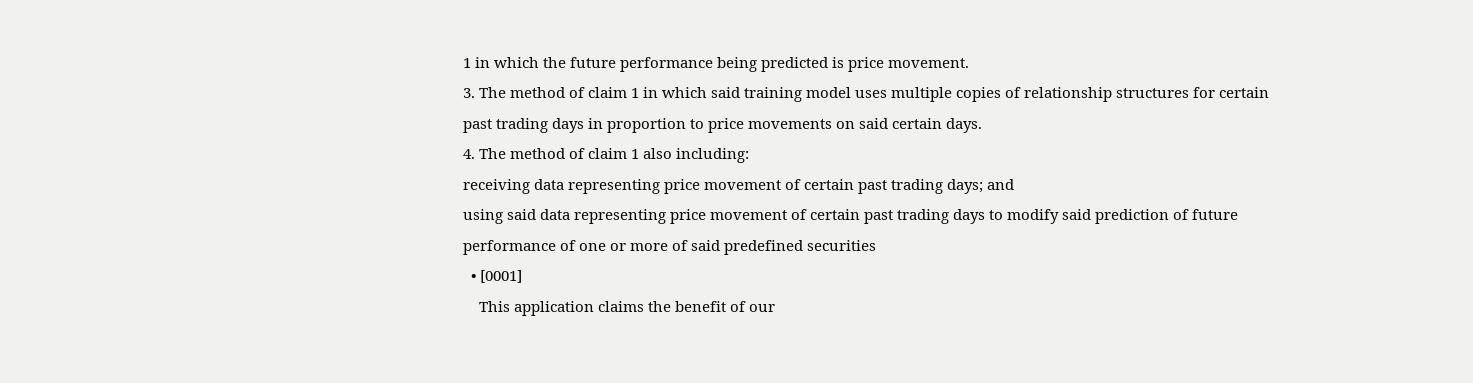1 in which the future performance being predicted is price movement.
3. The method of claim 1 in which said training model uses multiple copies of relationship structures for certain past trading days in proportion to price movements on said certain days.
4. The method of claim 1 also including:
receiving data representing price movement of certain past trading days; and
using said data representing price movement of certain past trading days to modify said prediction of future performance of one or more of said predefined securities
  • [0001]
    This application claims the benefit of our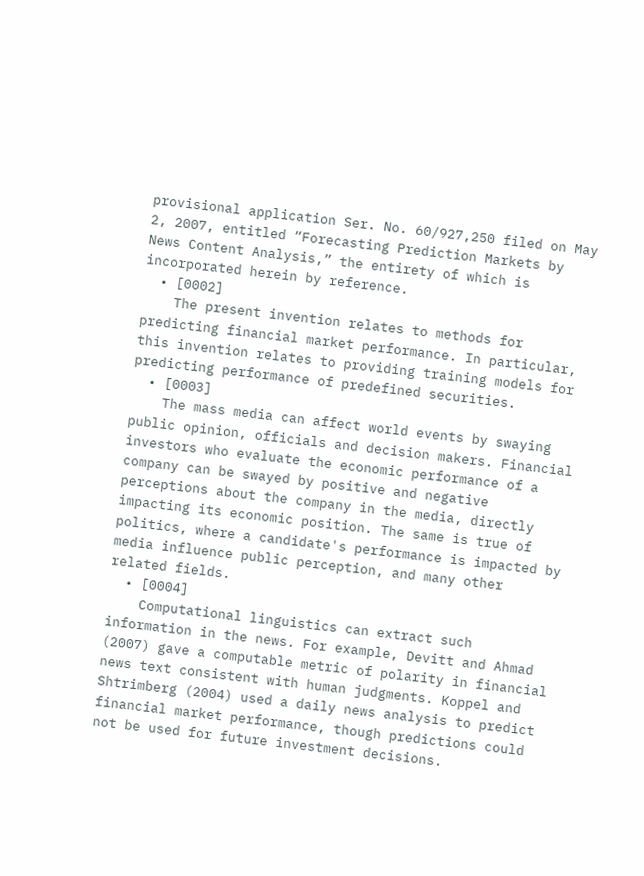provisional application Ser. No. 60/927,250 filed on May 2, 2007, entitled “Forecasting Prediction Markets by News Content Analysis,” the entirety of which is incorporated herein by reference.
  • [0002]
    The present invention relates to methods for predicting financial market performance. In particular, this invention relates to providing training models for predicting performance of predefined securities.
  • [0003]
    The mass media can affect world events by swaying public opinion, officials and decision makers. Financial investors who evaluate the economic performance of a company can be swayed by positive and negative perceptions about the company in the media, directly impacting its economic position. The same is true of politics, where a candidate's performance is impacted by media influence public perception, and many other related fields.
  • [0004]
    Computational linguistics can extract such information in the news. For example, Devitt and Ahmad (2007) gave a computable metric of polarity in financial news text consistent with human judgments. Koppel and Shtrimberg (2004) used a daily news analysis to predict financial market performance, though predictions could not be used for future investment decisions.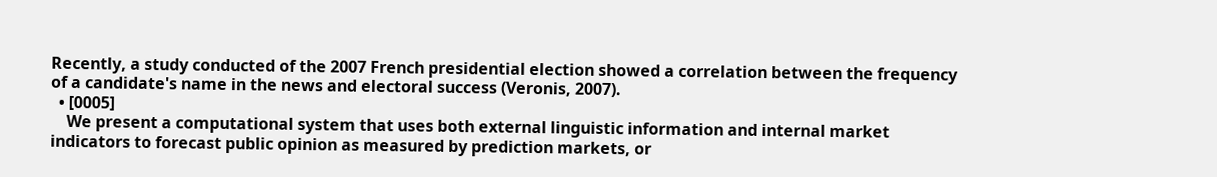Recently, a study conducted of the 2007 French presidential election showed a correlation between the frequency of a candidate's name in the news and electoral success (Veronis, 2007).
  • [0005]
    We present a computational system that uses both external linguistic information and internal market indicators to forecast public opinion as measured by prediction markets, or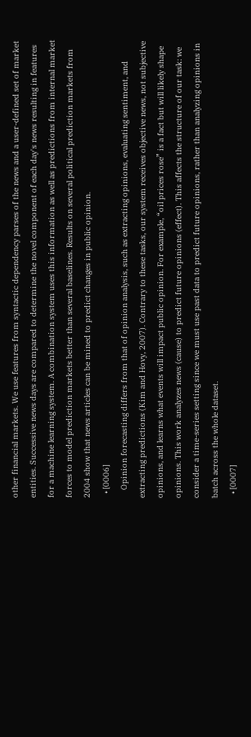other financial markets. We use features from syntactic dependency parses of the news and a user-defined set of market entities. Successive news days are compared to determine the novel component of each day's news resulting in features for a machine learning system. A combination system uses this information as well as predictions from internal market forces to model prediction markets better than several baselines. Results on several political prediction markets from 2004 show that news articles can be mined to predict changes in public opinion.
  • [0006]
    Opinion forecasting differs from that of opinion analysis, such as extracting opinions, evaluating sentiment, and extracting predictions (Kim and Hovy, 2007). Contrary to these tasks, our system receives objective news, not subjective opinions, and learns what events will impact public opinion. For example, “oil prices rose” is a fact but will likely shape opinions. This work analyzes news (cause) to predict future opinions (effect). This affects the structure of our task: we consider a time-series setting since we must use past data to predict future opinions, rather than analyzing opinions in batch across the whole dataset.
  • [0007]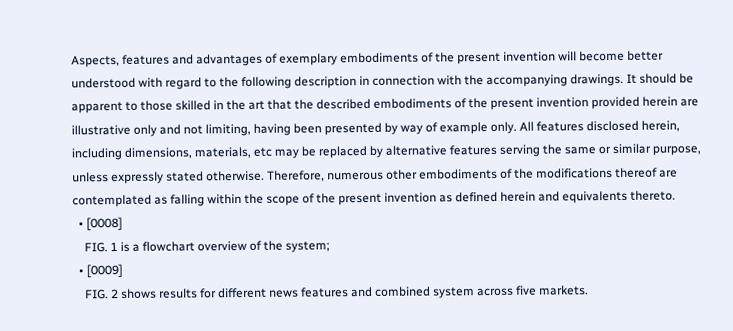Aspects, features and advantages of exemplary embodiments of the present invention will become better understood with regard to the following description in connection with the accompanying drawings. It should be apparent to those skilled in the art that the described embodiments of the present invention provided herein are illustrative only and not limiting, having been presented by way of example only. All features disclosed herein, including dimensions, materials, etc may be replaced by alternative features serving the same or similar purpose, unless expressly stated otherwise. Therefore, numerous other embodiments of the modifications thereof are contemplated as falling within the scope of the present invention as defined herein and equivalents thereto.
  • [0008]
    FIG. 1 is a flowchart overview of the system;
  • [0009]
    FIG. 2 shows results for different news features and combined system across five markets.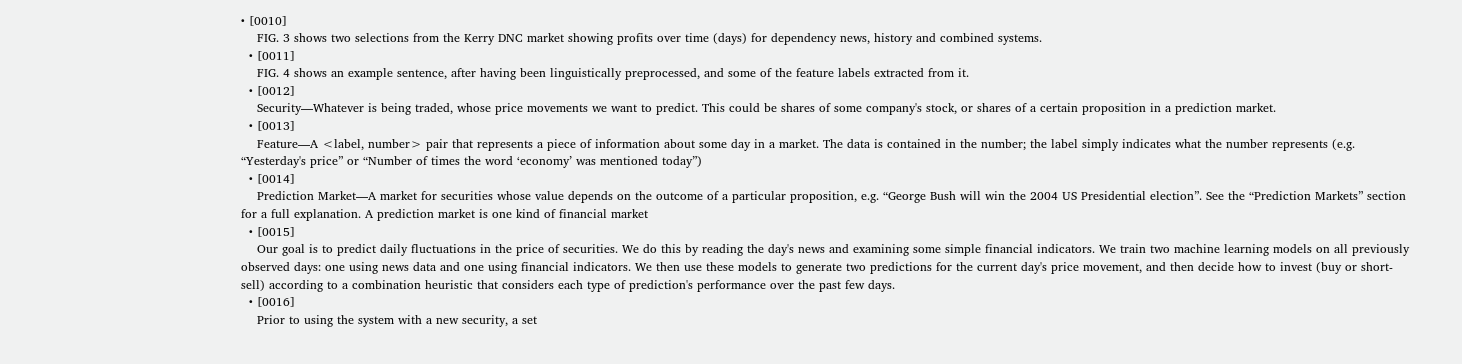• [0010]
    FIG. 3 shows two selections from the Kerry DNC market showing profits over time (days) for dependency news, history and combined systems.
  • [0011]
    FIG. 4 shows an example sentence, after having been linguistically preprocessed, and some of the feature labels extracted from it.
  • [0012]
    Security—Whatever is being traded, whose price movements we want to predict. This could be shares of some company's stock, or shares of a certain proposition in a prediction market.
  • [0013]
    Feature—A <label, number> pair that represents a piece of information about some day in a market. The data is contained in the number; the label simply indicates what the number represents (e.g. “Yesterday's price” or “Number of times the word ‘economy’ was mentioned today”)
  • [0014]
    Prediction Market—A market for securities whose value depends on the outcome of a particular proposition, e.g. “George Bush will win the 2004 US Presidential election”. See the “Prediction Markets” section for a full explanation. A prediction market is one kind of financial market
  • [0015]
    Our goal is to predict daily fluctuations in the price of securities. We do this by reading the day's news and examining some simple financial indicators. We train two machine learning models on all previously observed days: one using news data and one using financial indicators. We then use these models to generate two predictions for the current day's price movement, and then decide how to invest (buy or short-sell) according to a combination heuristic that considers each type of prediction's performance over the past few days.
  • [0016]
    Prior to using the system with a new security, a set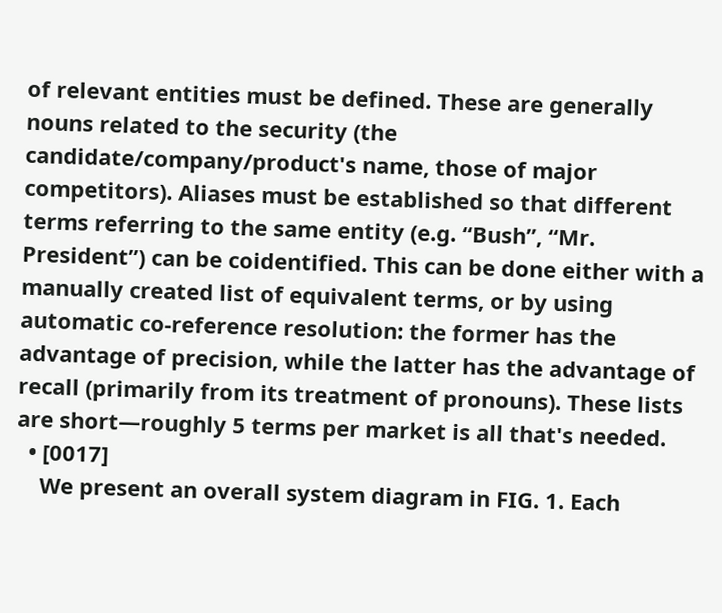of relevant entities must be defined. These are generally nouns related to the security (the candidate/company/product's name, those of major competitors). Aliases must be established so that different terms referring to the same entity (e.g. “Bush”, “Mr. President”) can be coidentified. This can be done either with a manually created list of equivalent terms, or by using automatic co-reference resolution: the former has the advantage of precision, while the latter has the advantage of recall (primarily from its treatment of pronouns). These lists are short—roughly 5 terms per market is all that's needed.
  • [0017]
    We present an overall system diagram in FIG. 1. Each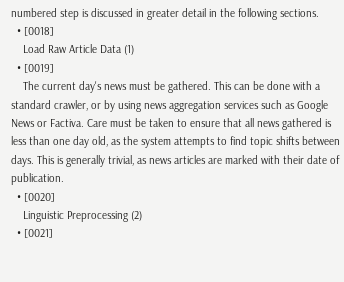numbered step is discussed in greater detail in the following sections.
  • [0018]
    Load Raw Article Data (1)
  • [0019]
    The current day's news must be gathered. This can be done with a standard crawler, or by using news aggregation services such as Google News or Factiva. Care must be taken to ensure that all news gathered is less than one day old, as the system attempts to find topic shifts between days. This is generally trivial, as news articles are marked with their date of publication.
  • [0020]
    Linguistic Preprocessing (2)
  • [0021]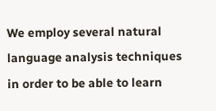We employ several natural language analysis techniques in order to be able to learn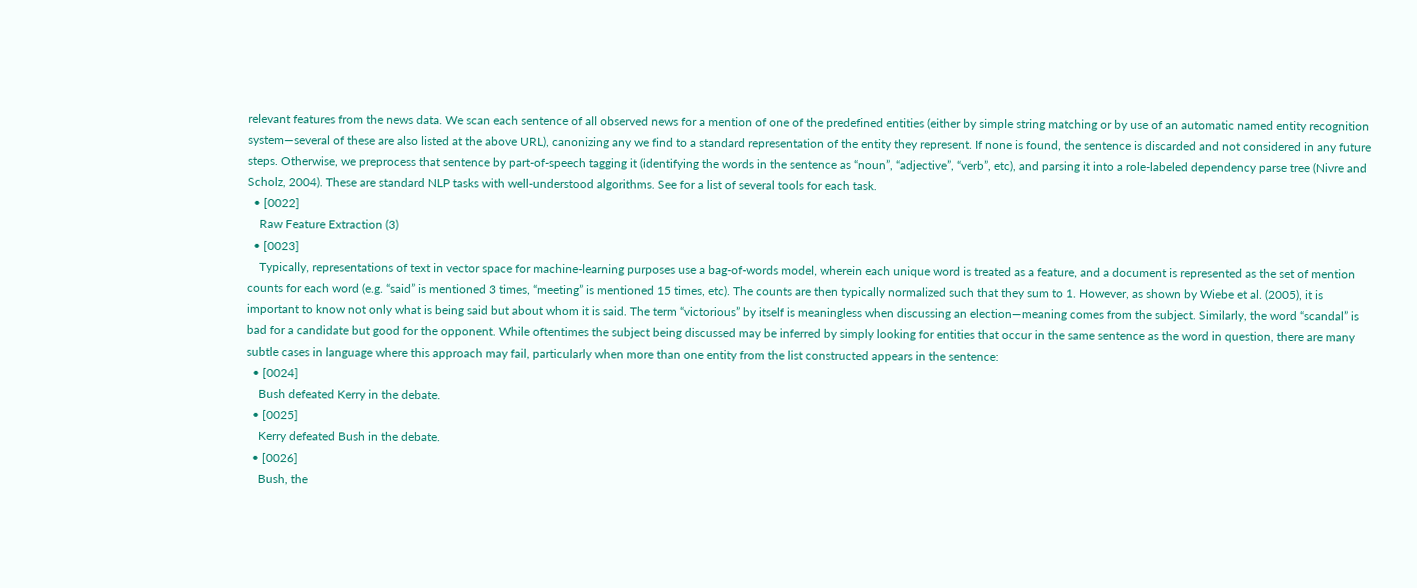relevant features from the news data. We scan each sentence of all observed news for a mention of one of the predefined entities (either by simple string matching or by use of an automatic named entity recognition system—several of these are also listed at the above URL), canonizing any we find to a standard representation of the entity they represent. If none is found, the sentence is discarded and not considered in any future steps. Otherwise, we preprocess that sentence by part-of-speech tagging it (identifying the words in the sentence as “noun”, “adjective”, “verb”, etc), and parsing it into a role-labeled dependency parse tree (Nivre and Scholz, 2004). These are standard NLP tasks with well-understood algorithms. See for a list of several tools for each task.
  • [0022]
    Raw Feature Extraction (3)
  • [0023]
    Typically, representations of text in vector space for machine-learning purposes use a bag-of-words model, wherein each unique word is treated as a feature, and a document is represented as the set of mention counts for each word (e.g. “said” is mentioned 3 times, “meeting” is mentioned 15 times, etc). The counts are then typically normalized such that they sum to 1. However, as shown by Wiebe et al. (2005), it is important to know not only what is being said but about whom it is said. The term “victorious” by itself is meaningless when discussing an election—meaning comes from the subject. Similarly, the word “scandal” is bad for a candidate but good for the opponent. While oftentimes the subject being discussed may be inferred by simply looking for entities that occur in the same sentence as the word in question, there are many subtle cases in language where this approach may fail, particularly when more than one entity from the list constructed appears in the sentence:
  • [0024]
    Bush defeated Kerry in the debate.
  • [0025]
    Kerry defeated Bush in the debate.
  • [0026]
    Bush, the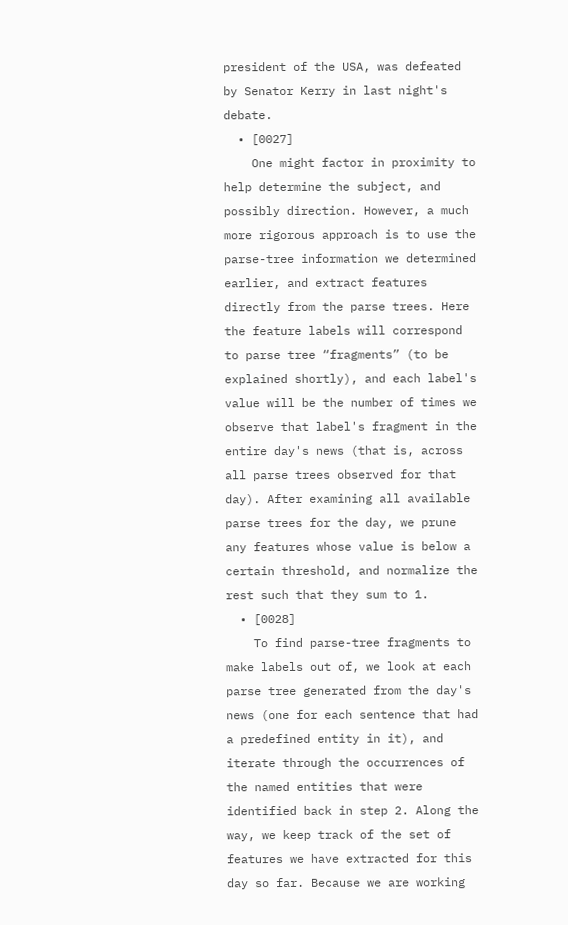president of the USA, was defeated by Senator Kerry in last night's debate.
  • [0027]
    One might factor in proximity to help determine the subject, and possibly direction. However, a much more rigorous approach is to use the parse-tree information we determined earlier, and extract features directly from the parse trees. Here the feature labels will correspond to parse tree “fragments” (to be explained shortly), and each label's value will be the number of times we observe that label's fragment in the entire day's news (that is, across all parse trees observed for that day). After examining all available parse trees for the day, we prune any features whose value is below a certain threshold, and normalize the rest such that they sum to 1.
  • [0028]
    To find parse-tree fragments to make labels out of, we look at each parse tree generated from the day's news (one for each sentence that had a predefined entity in it), and iterate through the occurrences of the named entities that were identified back in step 2. Along the way, we keep track of the set of features we have extracted for this day so far. Because we are working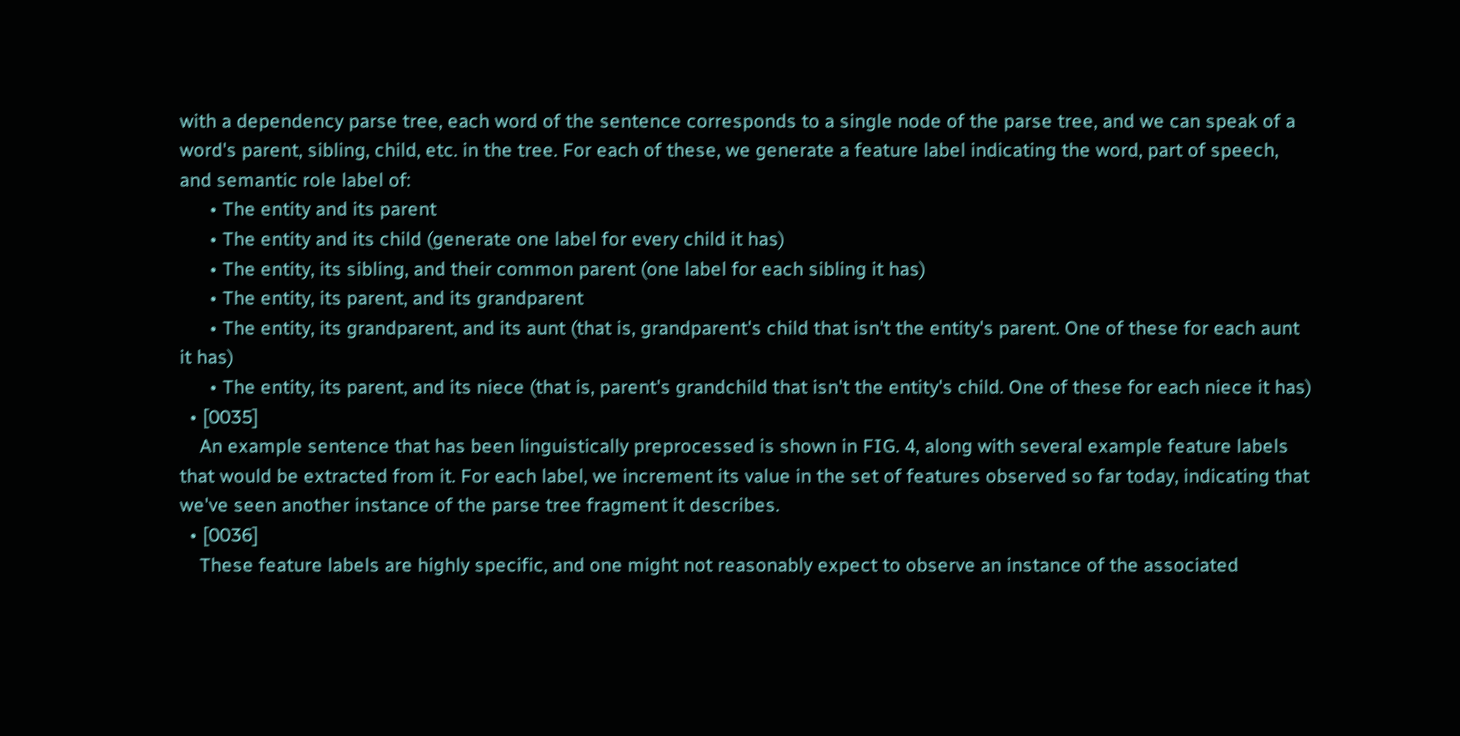with a dependency parse tree, each word of the sentence corresponds to a single node of the parse tree, and we can speak of a word's parent, sibling, child, etc. in the tree. For each of these, we generate a feature label indicating the word, part of speech, and semantic role label of:
      • The entity and its parent
      • The entity and its child (generate one label for every child it has)
      • The entity, its sibling, and their common parent (one label for each sibling it has)
      • The entity, its parent, and its grandparent
      • The entity, its grandparent, and its aunt (that is, grandparent's child that isn't the entity's parent. One of these for each aunt it has)
      • The entity, its parent, and its niece (that is, parent's grandchild that isn't the entity's child. One of these for each niece it has)
  • [0035]
    An example sentence that has been linguistically preprocessed is shown in FIG. 4, along with several example feature labels that would be extracted from it. For each label, we increment its value in the set of features observed so far today, indicating that we've seen another instance of the parse tree fragment it describes.
  • [0036]
    These feature labels are highly specific, and one might not reasonably expect to observe an instance of the associated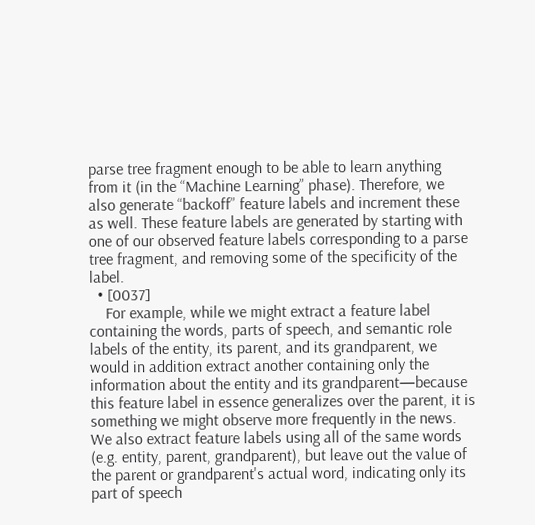parse tree fragment enough to be able to learn anything from it (in the “Machine Learning” phase). Therefore, we also generate “backoff” feature labels and increment these as well. These feature labels are generated by starting with one of our observed feature labels corresponding to a parse tree fragment, and removing some of the specificity of the label.
  • [0037]
    For example, while we might extract a feature label containing the words, parts of speech, and semantic role labels of the entity, its parent, and its grandparent, we would in addition extract another containing only the information about the entity and its grandparent—because this feature label in essence generalizes over the parent, it is something we might observe more frequently in the news. We also extract feature labels using all of the same words (e.g. entity, parent, grandparent), but leave out the value of the parent or grandparent's actual word, indicating only its part of speech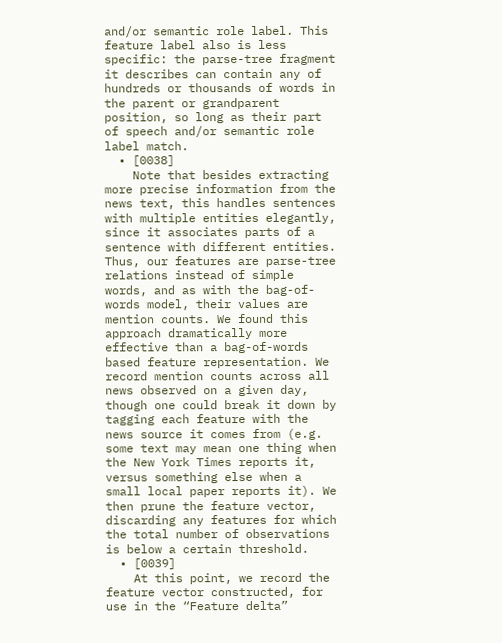and/or semantic role label. This feature label also is less specific: the parse-tree fragment it describes can contain any of hundreds or thousands of words in the parent or grandparent position, so long as their part of speech and/or semantic role label match.
  • [0038]
    Note that besides extracting more precise information from the news text, this handles sentences with multiple entities elegantly, since it associates parts of a sentence with different entities. Thus, our features are parse-tree relations instead of simple words, and as with the bag-of-words model, their values are mention counts. We found this approach dramatically more effective than a bag-of-words based feature representation. We record mention counts across all news observed on a given day, though one could break it down by tagging each feature with the news source it comes from (e.g. some text may mean one thing when the New York Times reports it, versus something else when a small local paper reports it). We then prune the feature vector, discarding any features for which the total number of observations is below a certain threshold.
  • [0039]
    At this point, we record the feature vector constructed, for use in the “Feature delta”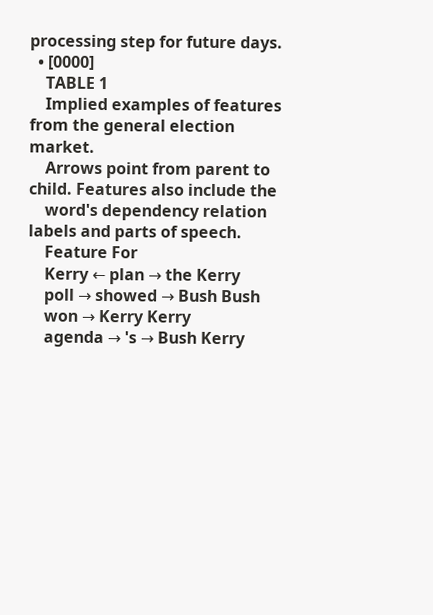processing step for future days.
  • [0000]
    TABLE 1
    Implied examples of features from the general election market.
    Arrows point from parent to child. Features also include the
    word's dependency relation labels and parts of speech.
    Feature For
    Kerry ← plan → the Kerry
    poll → showed → Bush Bush
    won → Kerry Kerry
    agenda → 's → Bush Kerry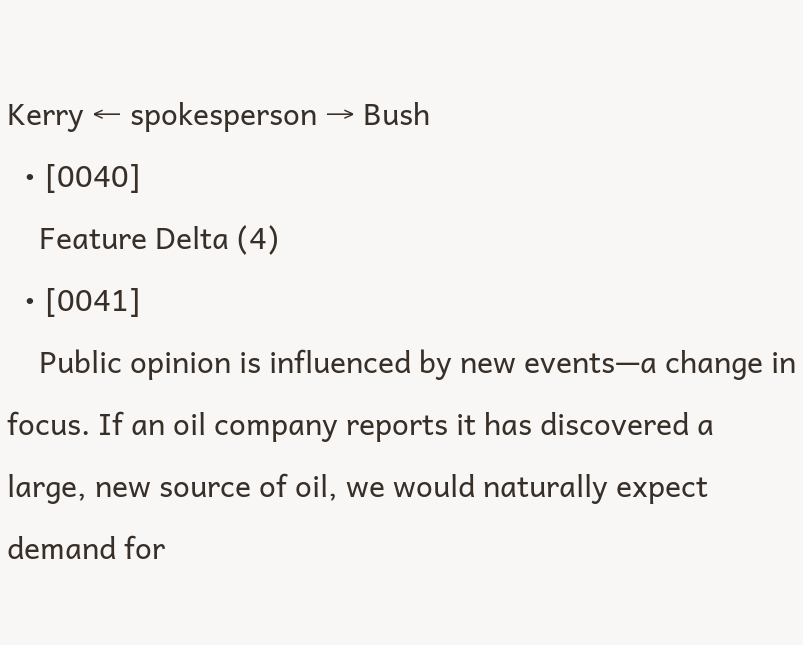Kerry ← spokesperson → Bush
  • [0040]
    Feature Delta (4)
  • [0041]
    Public opinion is influenced by new events—a change in focus. If an oil company reports it has discovered a large, new source of oil, we would naturally expect demand for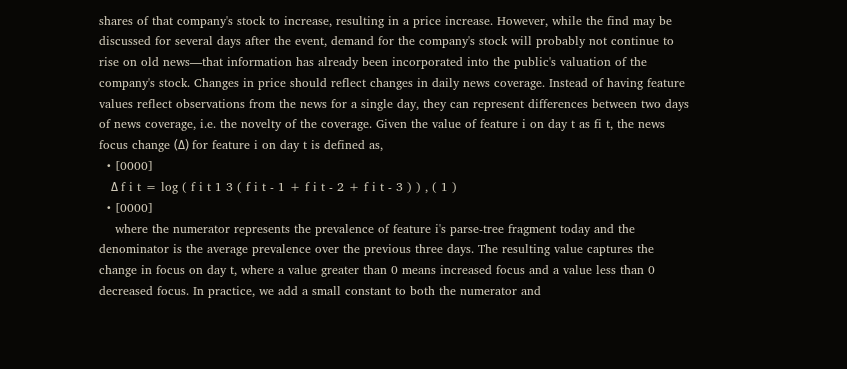shares of that company's stock to increase, resulting in a price increase. However, while the find may be discussed for several days after the event, demand for the company's stock will probably not continue to rise on old news—that information has already been incorporated into the public's valuation of the company's stock. Changes in price should reflect changes in daily news coverage. Instead of having feature values reflect observations from the news for a single day, they can represent differences between two days of news coverage, i.e. the novelty of the coverage. Given the value of feature i on day t as fi t, the news focus change (Δ) for feature i on day t is defined as,
  • [0000]
    Δ f i t = log ( f i t 1 3 ( f i t - 1 + f i t - 2 + f i t - 3 ) ) , ( 1 )
  • [0000]
    where the numerator represents the prevalence of feature i's parse-tree fragment today and the denominator is the average prevalence over the previous three days. The resulting value captures the change in focus on day t, where a value greater than 0 means increased focus and a value less than 0 decreased focus. In practice, we add a small constant to both the numerator and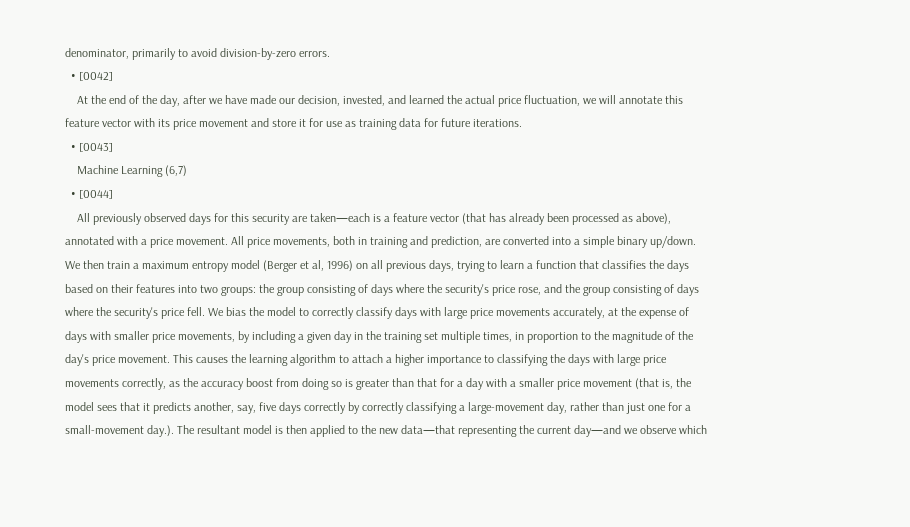denominator, primarily to avoid division-by-zero errors.
  • [0042]
    At the end of the day, after we have made our decision, invested, and learned the actual price fluctuation, we will annotate this feature vector with its price movement and store it for use as training data for future iterations.
  • [0043]
    Machine Learning (6,7)
  • [0044]
    All previously observed days for this security are taken—each is a feature vector (that has already been processed as above), annotated with a price movement. All price movements, both in training and prediction, are converted into a simple binary up/down. We then train a maximum entropy model (Berger et al, 1996) on all previous days, trying to learn a function that classifies the days based on their features into two groups: the group consisting of days where the security's price rose, and the group consisting of days where the security's price fell. We bias the model to correctly classify days with large price movements accurately, at the expense of days with smaller price movements, by including a given day in the training set multiple times, in proportion to the magnitude of the day's price movement. This causes the learning algorithm to attach a higher importance to classifying the days with large price movements correctly, as the accuracy boost from doing so is greater than that for a day with a smaller price movement (that is, the model sees that it predicts another, say, five days correctly by correctly classifying a large-movement day, rather than just one for a small-movement day.). The resultant model is then applied to the new data—that representing the current day—and we observe which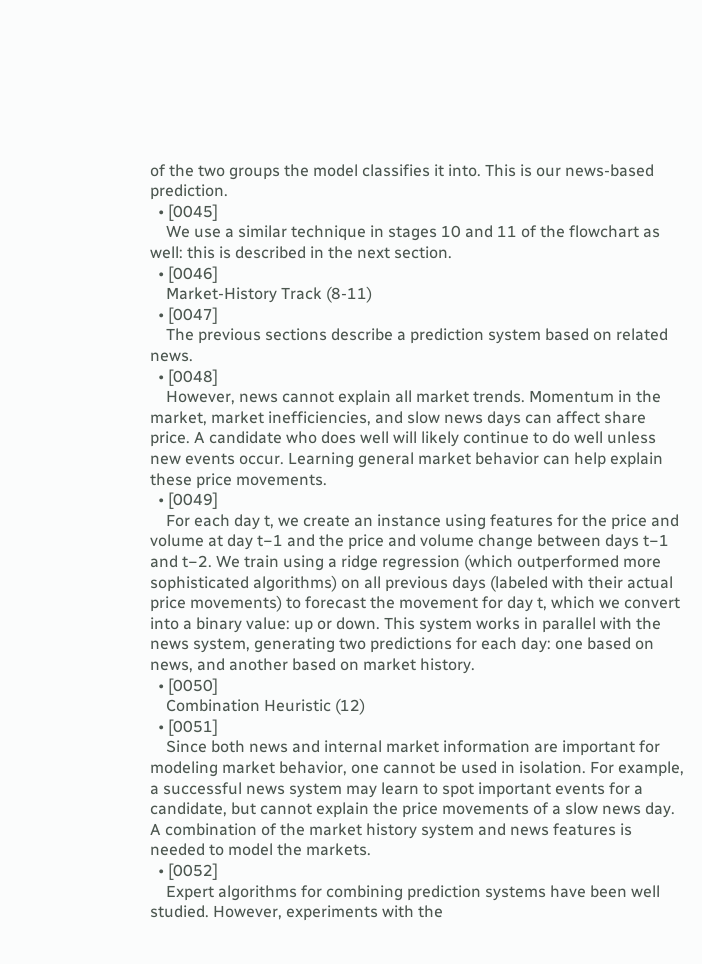of the two groups the model classifies it into. This is our news-based prediction.
  • [0045]
    We use a similar technique in stages 10 and 11 of the flowchart as well: this is described in the next section.
  • [0046]
    Market-History Track (8-11)
  • [0047]
    The previous sections describe a prediction system based on related news.
  • [0048]
    However, news cannot explain all market trends. Momentum in the market, market inefficiencies, and slow news days can affect share price. A candidate who does well will likely continue to do well unless new events occur. Learning general market behavior can help explain these price movements.
  • [0049]
    For each day t, we create an instance using features for the price and volume at day t−1 and the price and volume change between days t−1 and t−2. We train using a ridge regression (which outperformed more sophisticated algorithms) on all previous days (labeled with their actual price movements) to forecast the movement for day t, which we convert into a binary value: up or down. This system works in parallel with the news system, generating two predictions for each day: one based on news, and another based on market history.
  • [0050]
    Combination Heuristic (12)
  • [0051]
    Since both news and internal market information are important for modeling market behavior, one cannot be used in isolation. For example, a successful news system may learn to spot important events for a candidate, but cannot explain the price movements of a slow news day. A combination of the market history system and news features is needed to model the markets.
  • [0052]
    Expert algorithms for combining prediction systems have been well studied. However, experiments with the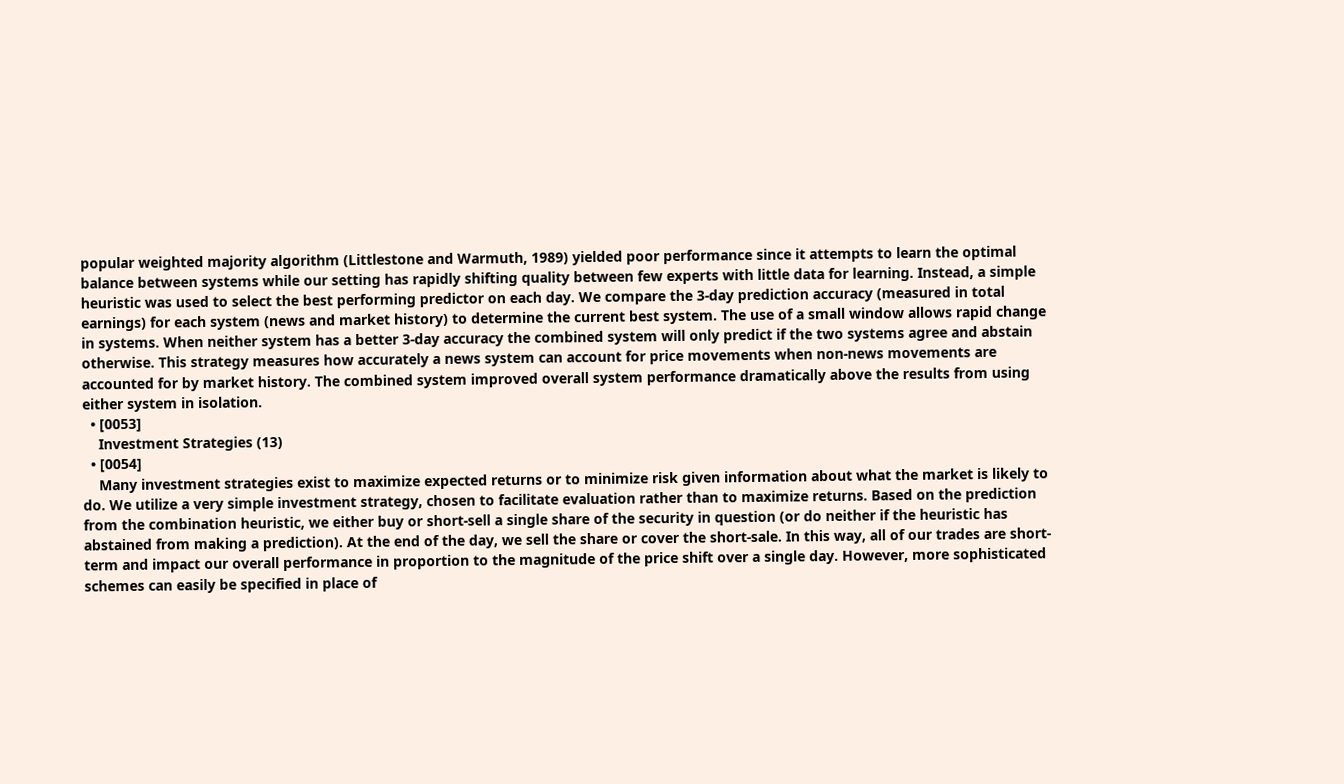popular weighted majority algorithm (Littlestone and Warmuth, 1989) yielded poor performance since it attempts to learn the optimal balance between systems while our setting has rapidly shifting quality between few experts with little data for learning. Instead, a simple heuristic was used to select the best performing predictor on each day. We compare the 3-day prediction accuracy (measured in total earnings) for each system (news and market history) to determine the current best system. The use of a small window allows rapid change in systems. When neither system has a better 3-day accuracy the combined system will only predict if the two systems agree and abstain otherwise. This strategy measures how accurately a news system can account for price movements when non-news movements are accounted for by market history. The combined system improved overall system performance dramatically above the results from using either system in isolation.
  • [0053]
    Investment Strategies (13)
  • [0054]
    Many investment strategies exist to maximize expected returns or to minimize risk given information about what the market is likely to do. We utilize a very simple investment strategy, chosen to facilitate evaluation rather than to maximize returns. Based on the prediction from the combination heuristic, we either buy or short-sell a single share of the security in question (or do neither if the heuristic has abstained from making a prediction). At the end of the day, we sell the share or cover the short-sale. In this way, all of our trades are short-term and impact our overall performance in proportion to the magnitude of the price shift over a single day. However, more sophisticated schemes can easily be specified in place of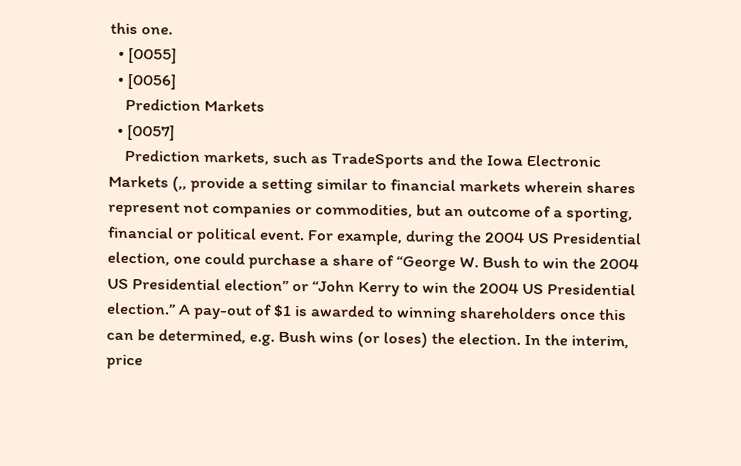this one.
  • [0055]
  • [0056]
    Prediction Markets
  • [0057]
    Prediction markets, such as TradeSports and the Iowa Electronic Markets (,, provide a setting similar to financial markets wherein shares represent not companies or commodities, but an outcome of a sporting, financial or political event. For example, during the 2004 US Presidential election, one could purchase a share of “George W. Bush to win the 2004 US Presidential election” or “John Kerry to win the 2004 US Presidential election.” A pay-out of $1 is awarded to winning shareholders once this can be determined, e.g. Bush wins (or loses) the election. In the interim, price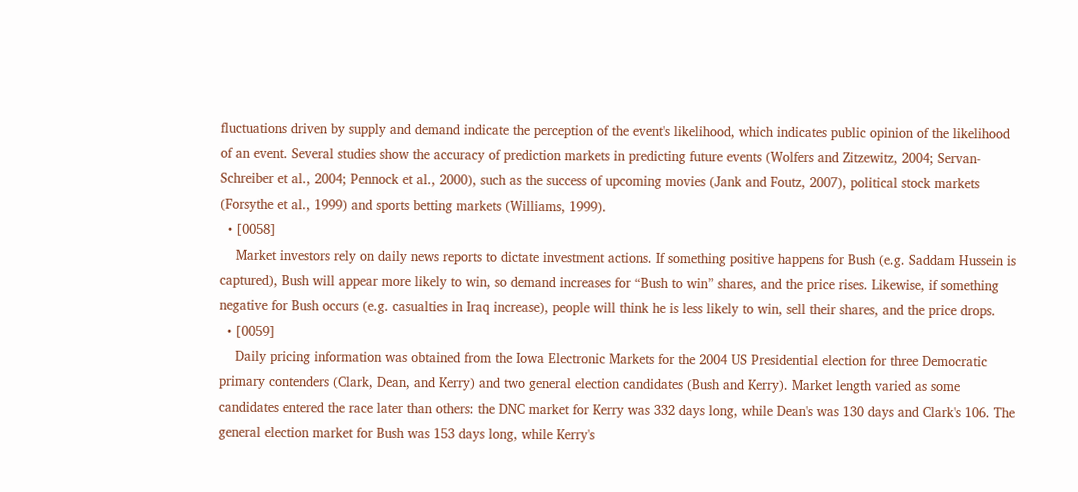fluctuations driven by supply and demand indicate the perception of the event's likelihood, which indicates public opinion of the likelihood of an event. Several studies show the accuracy of prediction markets in predicting future events (Wolfers and Zitzewitz, 2004; Servan-Schreiber et al., 2004; Pennock et al., 2000), such as the success of upcoming movies (Jank and Foutz, 2007), political stock markets (Forsythe et al., 1999) and sports betting markets (Williams, 1999).
  • [0058]
    Market investors rely on daily news reports to dictate investment actions. If something positive happens for Bush (e.g. Saddam Hussein is captured), Bush will appear more likely to win, so demand increases for “Bush to win” shares, and the price rises. Likewise, if something negative for Bush occurs (e.g. casualties in Iraq increase), people will think he is less likely to win, sell their shares, and the price drops.
  • [0059]
    Daily pricing information was obtained from the Iowa Electronic Markets for the 2004 US Presidential election for three Democratic primary contenders (Clark, Dean, and Kerry) and two general election candidates (Bush and Kerry). Market length varied as some candidates entered the race later than others: the DNC market for Kerry was 332 days long, while Dean's was 130 days and Clark's 106. The general election market for Bush was 153 days long, while Kerry's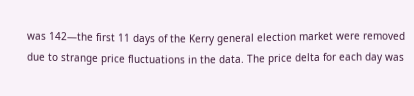was 142—the first 11 days of the Kerry general election market were removed due to strange price fluctuations in the data. The price delta for each day was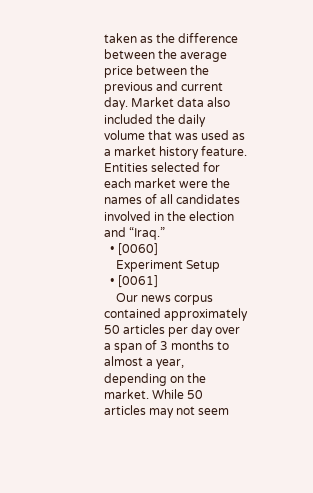taken as the difference between the average price between the previous and current day. Market data also included the daily volume that was used as a market history feature. Entities selected for each market were the names of all candidates involved in the election and “Iraq.”
  • [0060]
    Experiment Setup
  • [0061]
    Our news corpus contained approximately 50 articles per day over a span of 3 months to almost a year, depending on the market. While 50 articles may not seem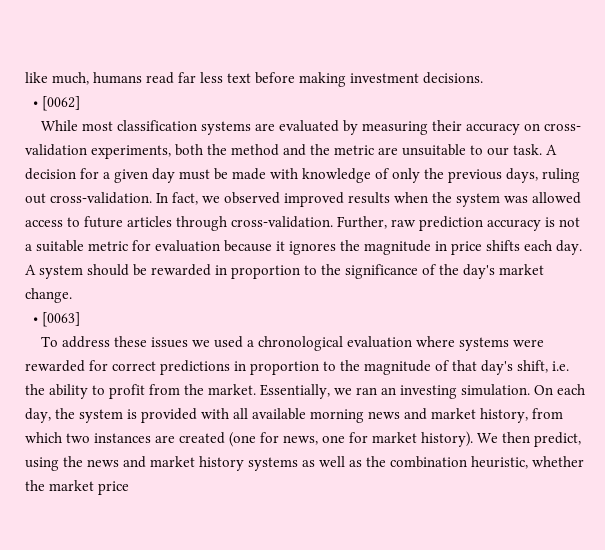like much, humans read far less text before making investment decisions.
  • [0062]
    While most classification systems are evaluated by measuring their accuracy on cross-validation experiments, both the method and the metric are unsuitable to our task. A decision for a given day must be made with knowledge of only the previous days, ruling out cross-validation. In fact, we observed improved results when the system was allowed access to future articles through cross-validation. Further, raw prediction accuracy is not a suitable metric for evaluation because it ignores the magnitude in price shifts each day. A system should be rewarded in proportion to the significance of the day's market change.
  • [0063]
    To address these issues we used a chronological evaluation where systems were rewarded for correct predictions in proportion to the magnitude of that day's shift, i.e. the ability to profit from the market. Essentially, we ran an investing simulation. On each day, the system is provided with all available morning news and market history, from which two instances are created (one for news, one for market history). We then predict, using the news and market history systems as well as the combination heuristic, whether the market price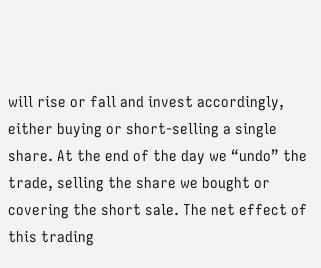will rise or fall and invest accordingly, either buying or short-selling a single share. At the end of the day we “undo” the trade, selling the share we bought or covering the short sale. The net effect of this trading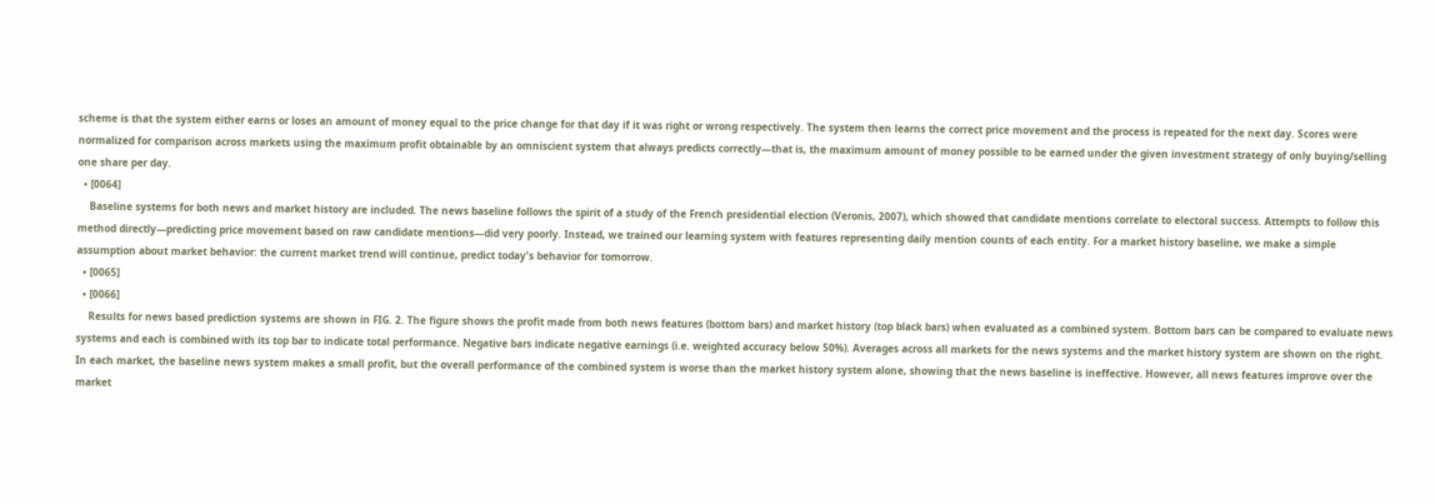scheme is that the system either earns or loses an amount of money equal to the price change for that day if it was right or wrong respectively. The system then learns the correct price movement and the process is repeated for the next day. Scores were normalized for comparison across markets using the maximum profit obtainable by an omniscient system that always predicts correctly—that is, the maximum amount of money possible to be earned under the given investment strategy of only buying/selling one share per day.
  • [0064]
    Baseline systems for both news and market history are included. The news baseline follows the spirit of a study of the French presidential election (Veronis, 2007), which showed that candidate mentions correlate to electoral success. Attempts to follow this method directly—predicting price movement based on raw candidate mentions—did very poorly. Instead, we trained our learning system with features representing daily mention counts of each entity. For a market history baseline, we make a simple assumption about market behavior: the current market trend will continue, predict today's behavior for tomorrow.
  • [0065]
  • [0066]
    Results for news based prediction systems are shown in FIG. 2. The figure shows the profit made from both news features (bottom bars) and market history (top black bars) when evaluated as a combined system. Bottom bars can be compared to evaluate news systems and each is combined with its top bar to indicate total performance. Negative bars indicate negative earnings (i.e. weighted accuracy below 50%). Averages across all markets for the news systems and the market history system are shown on the right. In each market, the baseline news system makes a small profit, but the overall performance of the combined system is worse than the market history system alone, showing that the news baseline is ineffective. However, all news features improve over the market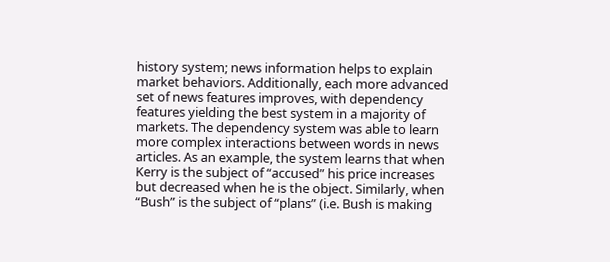history system; news information helps to explain market behaviors. Additionally, each more advanced set of news features improves, with dependency features yielding the best system in a majority of markets. The dependency system was able to learn more complex interactions between words in news articles. As an example, the system learns that when Kerry is the subject of “accused” his price increases but decreased when he is the object. Similarly, when “Bush” is the subject of “plans” (i.e. Bush is making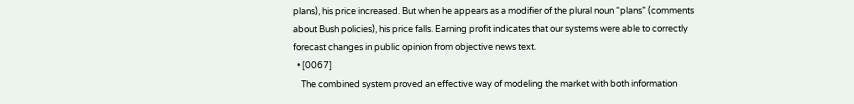plans), his price increased. But when he appears as a modifier of the plural noun “plans” (comments about Bush policies), his price falls. Earning profit indicates that our systems were able to correctly forecast changes in public opinion from objective news text.
  • [0067]
    The combined system proved an effective way of modeling the market with both information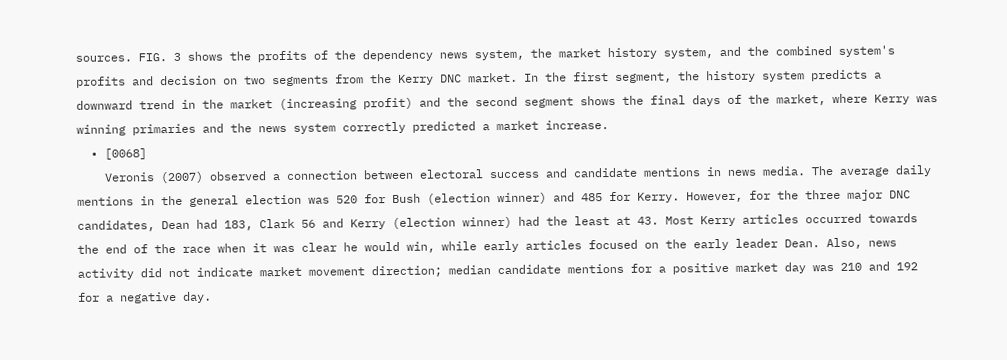sources. FIG. 3 shows the profits of the dependency news system, the market history system, and the combined system's profits and decision on two segments from the Kerry DNC market. In the first segment, the history system predicts a downward trend in the market (increasing profit) and the second segment shows the final days of the market, where Kerry was winning primaries and the news system correctly predicted a market increase.
  • [0068]
    Veronis (2007) observed a connection between electoral success and candidate mentions in news media. The average daily mentions in the general election was 520 for Bush (election winner) and 485 for Kerry. However, for the three major DNC candidates, Dean had 183, Clark 56 and Kerry (election winner) had the least at 43. Most Kerry articles occurred towards the end of the race when it was clear he would win, while early articles focused on the early leader Dean. Also, news activity did not indicate market movement direction; median candidate mentions for a positive market day was 210 and 192 for a negative day.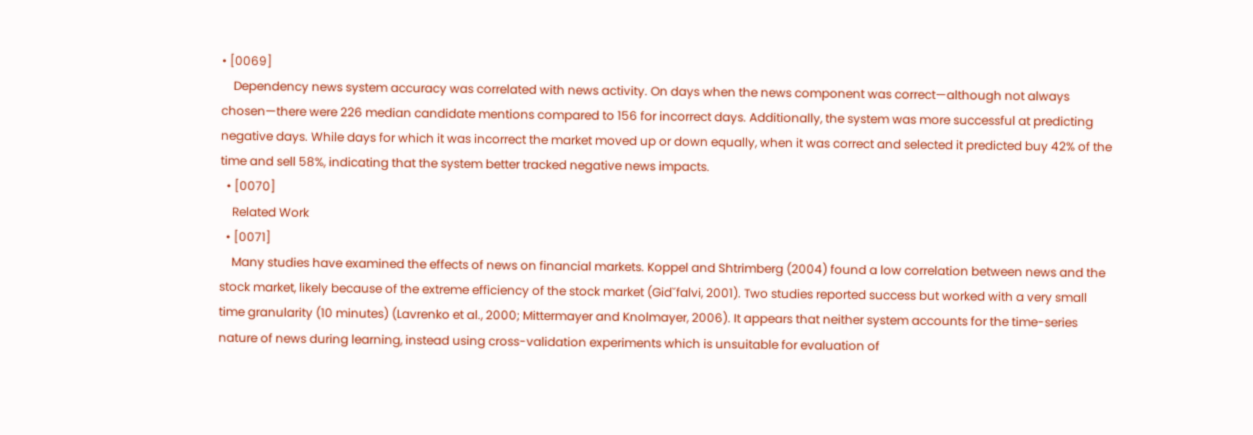• [0069]
    Dependency news system accuracy was correlated with news activity. On days when the news component was correct—although not always chosen—there were 226 median candidate mentions compared to 156 for incorrect days. Additionally, the system was more successful at predicting negative days. While days for which it was incorrect the market moved up or down equally, when it was correct and selected it predicted buy 42% of the time and sell 58%, indicating that the system better tracked negative news impacts.
  • [0070]
    Related Work
  • [0071]
    Many studies have examined the effects of news on financial markets. Koppel and Shtrimberg (2004) found a low correlation between news and the stock market, likely because of the extreme efficiency of the stock market (Gidˇfalvi, 2001). Two studies reported success but worked with a very small time granularity (10 minutes) (Lavrenko et al., 2000; Mittermayer and Knolmayer, 2006). It appears that neither system accounts for the time-series nature of news during learning, instead using cross-validation experiments which is unsuitable for evaluation of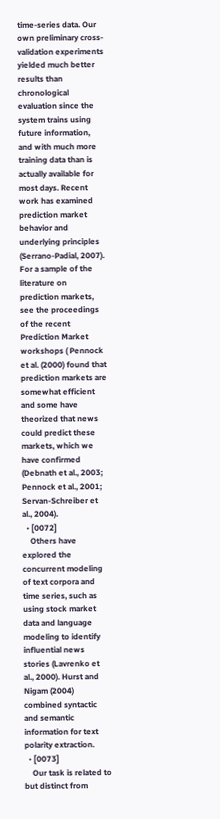time-series data. Our own preliminary cross-validation experiments yielded much better results than chronological evaluation since the system trains using future information, and with much more training data than is actually available for most days. Recent work has examined prediction market behavior and underlying principles (Serrano-Padial, 2007). For a sample of the literature on prediction markets, see the proceedings of the recent Prediction Market workshops ( Pennock et al. (2000) found that prediction markets are somewhat efficient and some have theorized that news could predict these markets, which we have confirmed (Debnath et al., 2003; Pennock et al., 2001; Servan-Schreiber et al., 2004).
  • [0072]
    Others have explored the concurrent modeling of text corpora and time series, such as using stock market data and language modeling to identify influential news stories (Lavrenko et al., 2000). Hurst and Nigam (2004) combined syntactic and semantic information for text polarity extraction.
  • [0073]
    Our task is related to but distinct from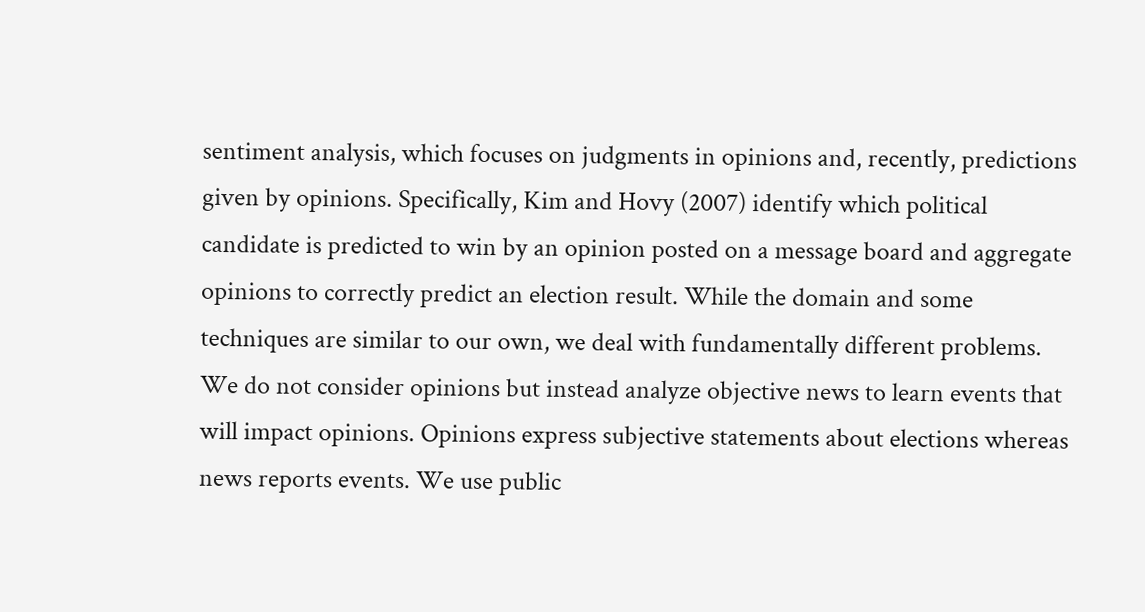sentiment analysis, which focuses on judgments in opinions and, recently, predictions given by opinions. Specifically, Kim and Hovy (2007) identify which political candidate is predicted to win by an opinion posted on a message board and aggregate opinions to correctly predict an election result. While the domain and some techniques are similar to our own, we deal with fundamentally different problems. We do not consider opinions but instead analyze objective news to learn events that will impact opinions. Opinions express subjective statements about elections whereas news reports events. We use public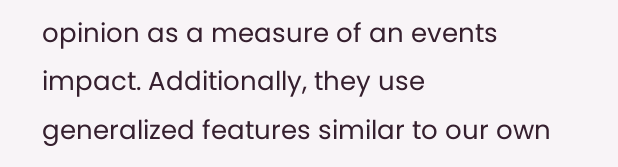opinion as a measure of an events impact. Additionally, they use generalized features similar to our own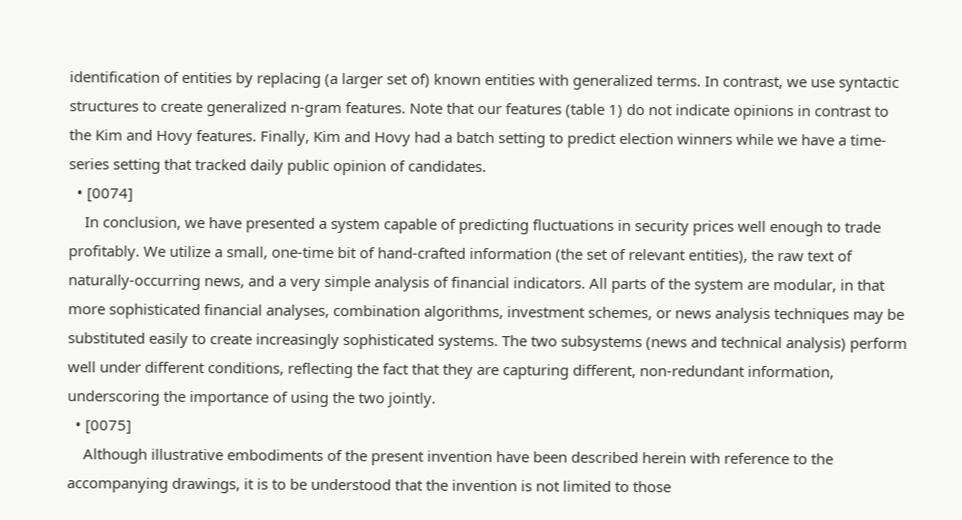identification of entities by replacing (a larger set of) known entities with generalized terms. In contrast, we use syntactic structures to create generalized n-gram features. Note that our features (table 1) do not indicate opinions in contrast to the Kim and Hovy features. Finally, Kim and Hovy had a batch setting to predict election winners while we have a time-series setting that tracked daily public opinion of candidates.
  • [0074]
    In conclusion, we have presented a system capable of predicting fluctuations in security prices well enough to trade profitably. We utilize a small, one-time bit of hand-crafted information (the set of relevant entities), the raw text of naturally-occurring news, and a very simple analysis of financial indicators. All parts of the system are modular, in that more sophisticated financial analyses, combination algorithms, investment schemes, or news analysis techniques may be substituted easily to create increasingly sophisticated systems. The two subsystems (news and technical analysis) perform well under different conditions, reflecting the fact that they are capturing different, non-redundant information, underscoring the importance of using the two jointly.
  • [0075]
    Although illustrative embodiments of the present invention have been described herein with reference to the accompanying drawings, it is to be understood that the invention is not limited to those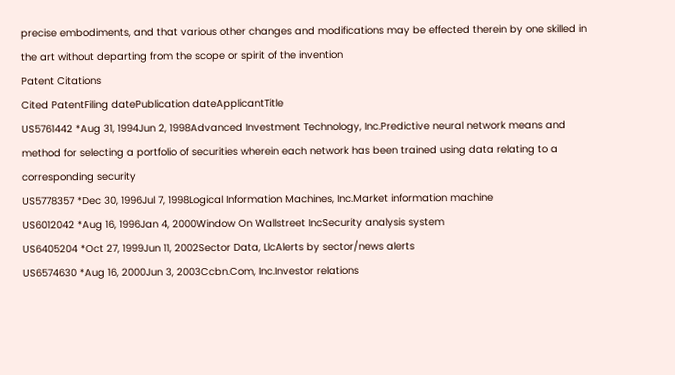precise embodiments, and that various other changes and modifications may be effected therein by one skilled in the art without departing from the scope or spirit of the invention
Patent Citations
Cited PatentFiling datePublication dateApplicantTitle
US5761442 *Aug 31, 1994Jun 2, 1998Advanced Investment Technology, Inc.Predictive neural network means and method for selecting a portfolio of securities wherein each network has been trained using data relating to a corresponding security
US5778357 *Dec 30, 1996Jul 7, 1998Logical Information Machines, Inc.Market information machine
US6012042 *Aug 16, 1996Jan 4, 2000Window On Wallstreet IncSecurity analysis system
US6405204 *Oct 27, 1999Jun 11, 2002Sector Data, LlcAlerts by sector/news alerts
US6574630 *Aug 16, 2000Jun 3, 2003Ccbn.Com, Inc.Investor relations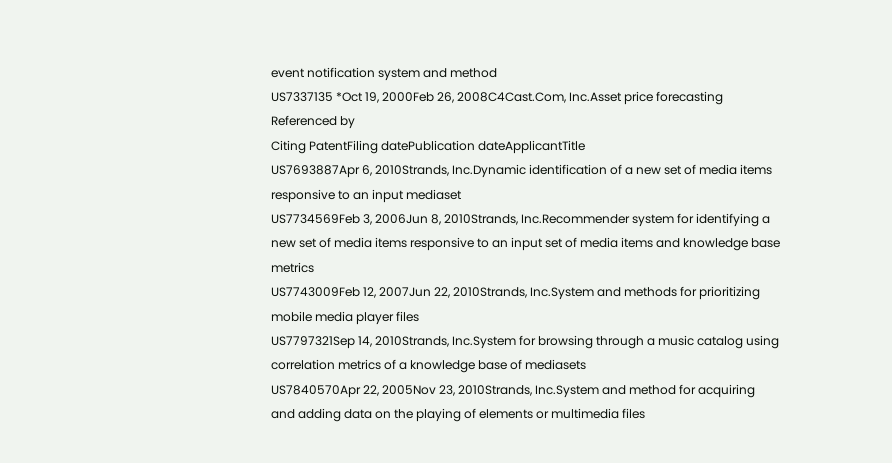event notification system and method
US7337135 *Oct 19, 2000Feb 26, 2008C4Cast.Com, Inc.Asset price forecasting
Referenced by
Citing PatentFiling datePublication dateApplicantTitle
US7693887Apr 6, 2010Strands, Inc.Dynamic identification of a new set of media items responsive to an input mediaset
US7734569Feb 3, 2006Jun 8, 2010Strands, Inc.Recommender system for identifying a new set of media items responsive to an input set of media items and knowledge base metrics
US7743009Feb 12, 2007Jun 22, 2010Strands, Inc.System and methods for prioritizing mobile media player files
US7797321Sep 14, 2010Strands, Inc.System for browsing through a music catalog using correlation metrics of a knowledge base of mediasets
US7840570Apr 22, 2005Nov 23, 2010Strands, Inc.System and method for acquiring and adding data on the playing of elements or multimedia files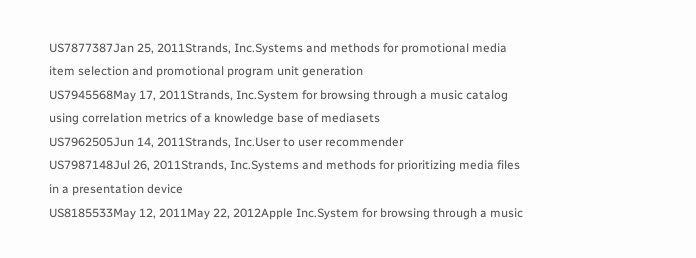US7877387Jan 25, 2011Strands, Inc.Systems and methods for promotional media item selection and promotional program unit generation
US7945568May 17, 2011Strands, Inc.System for browsing through a music catalog using correlation metrics of a knowledge base of mediasets
US7962505Jun 14, 2011Strands, Inc.User to user recommender
US7987148Jul 26, 2011Strands, Inc.Systems and methods for prioritizing media files in a presentation device
US8185533May 12, 2011May 22, 2012Apple Inc.System for browsing through a music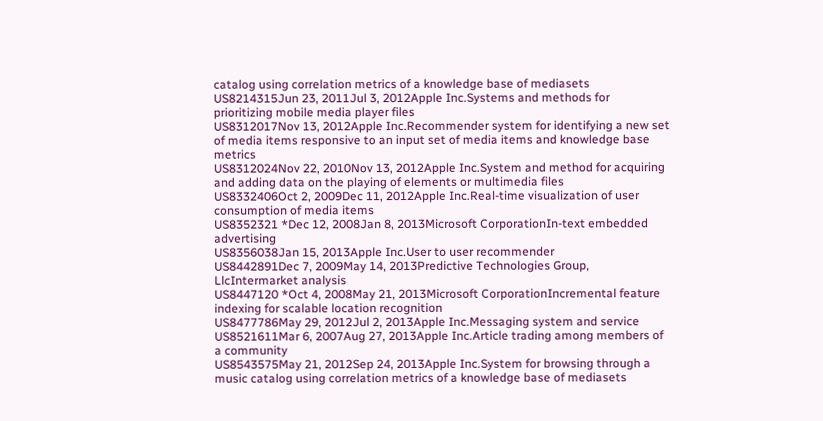catalog using correlation metrics of a knowledge base of mediasets
US8214315Jun 23, 2011Jul 3, 2012Apple Inc.Systems and methods for prioritizing mobile media player files
US8312017Nov 13, 2012Apple Inc.Recommender system for identifying a new set of media items responsive to an input set of media items and knowledge base metrics
US8312024Nov 22, 2010Nov 13, 2012Apple Inc.System and method for acquiring and adding data on the playing of elements or multimedia files
US8332406Oct 2, 2009Dec 11, 2012Apple Inc.Real-time visualization of user consumption of media items
US8352321 *Dec 12, 2008Jan 8, 2013Microsoft CorporationIn-text embedded advertising
US8356038Jan 15, 2013Apple Inc.User to user recommender
US8442891Dec 7, 2009May 14, 2013Predictive Technologies Group, LlcIntermarket analysis
US8447120 *Oct 4, 2008May 21, 2013Microsoft CorporationIncremental feature indexing for scalable location recognition
US8477786May 29, 2012Jul 2, 2013Apple Inc.Messaging system and service
US8521611Mar 6, 2007Aug 27, 2013Apple Inc.Article trading among members of a community
US8543575May 21, 2012Sep 24, 2013Apple Inc.System for browsing through a music catalog using correlation metrics of a knowledge base of mediasets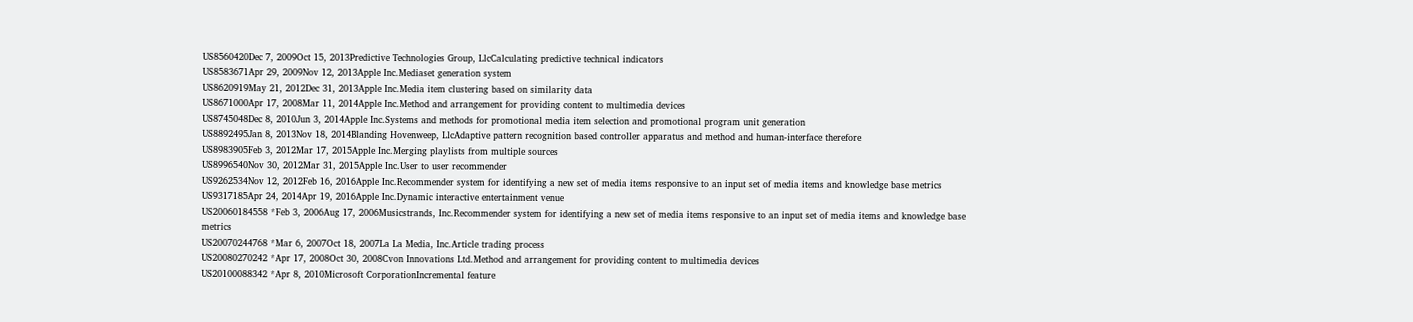US8560420Dec 7, 2009Oct 15, 2013Predictive Technologies Group, LlcCalculating predictive technical indicators
US8583671Apr 29, 2009Nov 12, 2013Apple Inc.Mediaset generation system
US8620919May 21, 2012Dec 31, 2013Apple Inc.Media item clustering based on similarity data
US8671000Apr 17, 2008Mar 11, 2014Apple Inc.Method and arrangement for providing content to multimedia devices
US8745048Dec 8, 2010Jun 3, 2014Apple Inc.Systems and methods for promotional media item selection and promotional program unit generation
US8892495Jan 8, 2013Nov 18, 2014Blanding Hovenweep, LlcAdaptive pattern recognition based controller apparatus and method and human-interface therefore
US8983905Feb 3, 2012Mar 17, 2015Apple Inc.Merging playlists from multiple sources
US8996540Nov 30, 2012Mar 31, 2015Apple Inc.User to user recommender
US9262534Nov 12, 2012Feb 16, 2016Apple Inc.Recommender system for identifying a new set of media items responsive to an input set of media items and knowledge base metrics
US9317185Apr 24, 2014Apr 19, 2016Apple Inc.Dynamic interactive entertainment venue
US20060184558 *Feb 3, 2006Aug 17, 2006Musicstrands, Inc.Recommender system for identifying a new set of media items responsive to an input set of media items and knowledge base metrics
US20070244768 *Mar 6, 2007Oct 18, 2007La La Media, Inc.Article trading process
US20080270242 *Apr 17, 2008Oct 30, 2008Cvon Innovations Ltd.Method and arrangement for providing content to multimedia devices
US20100088342 *Apr 8, 2010Microsoft CorporationIncremental feature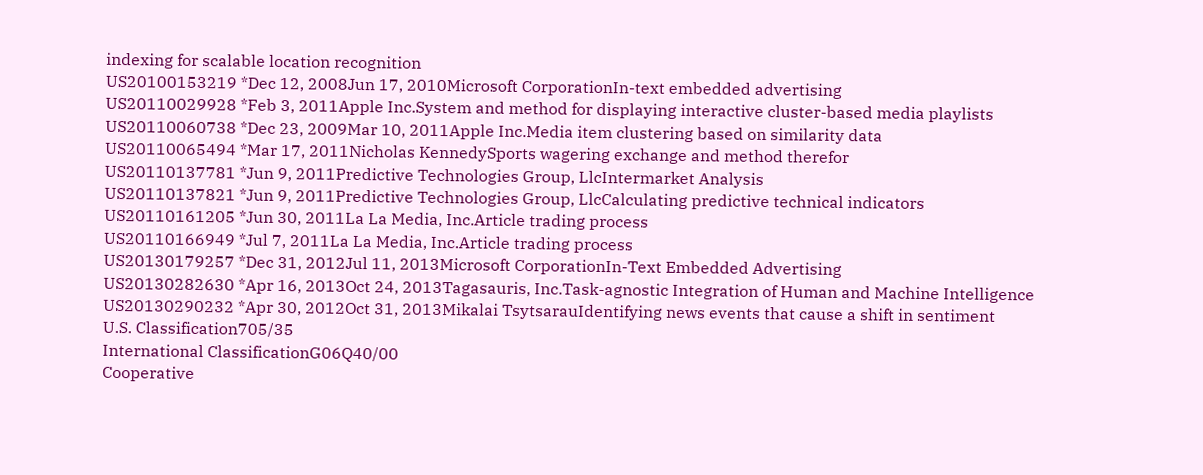indexing for scalable location recognition
US20100153219 *Dec 12, 2008Jun 17, 2010Microsoft CorporationIn-text embedded advertising
US20110029928 *Feb 3, 2011Apple Inc.System and method for displaying interactive cluster-based media playlists
US20110060738 *Dec 23, 2009Mar 10, 2011Apple Inc.Media item clustering based on similarity data
US20110065494 *Mar 17, 2011Nicholas KennedySports wagering exchange and method therefor
US20110137781 *Jun 9, 2011Predictive Technologies Group, LlcIntermarket Analysis
US20110137821 *Jun 9, 2011Predictive Technologies Group, LlcCalculating predictive technical indicators
US20110161205 *Jun 30, 2011La La Media, Inc.Article trading process
US20110166949 *Jul 7, 2011La La Media, Inc.Article trading process
US20130179257 *Dec 31, 2012Jul 11, 2013Microsoft CorporationIn-Text Embedded Advertising
US20130282630 *Apr 16, 2013Oct 24, 2013Tagasauris, Inc.Task-agnostic Integration of Human and Machine Intelligence
US20130290232 *Apr 30, 2012Oct 31, 2013Mikalai TsytsarauIdentifying news events that cause a shift in sentiment
U.S. Classification705/35
International ClassificationG06Q40/00
Cooperative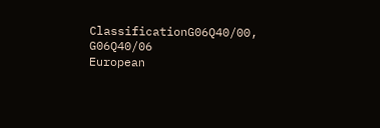ClassificationG06Q40/00, G06Q40/06
European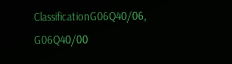ClassificationG06Q40/06, G06Q40/00